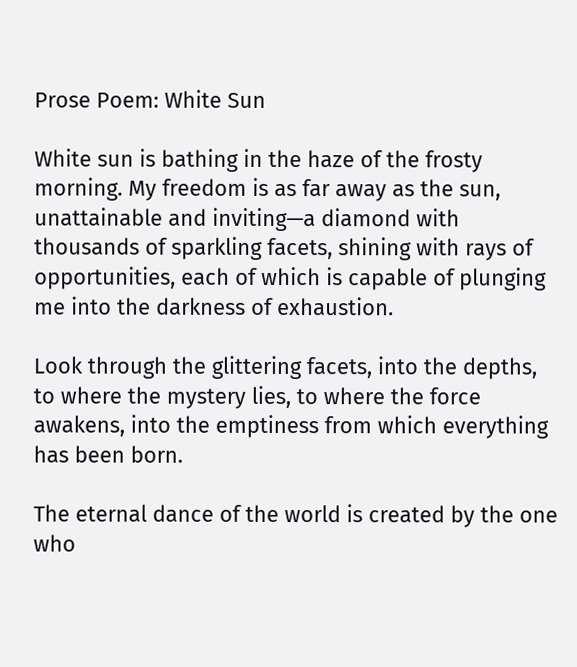Prose Poem: White Sun

White sun is bathing in the haze of the frosty morning. My freedom is as far away as the sun, unattainable and inviting—a diamond with thousands of sparkling facets, shining with rays of opportunities, each of which is capable of plunging me into the darkness of exhaustion.

Look through the glittering facets, into the depths, to where the mystery lies, to where the force awakens, into the emptiness from which everything has been born.

The eternal dance of the world is created by the one who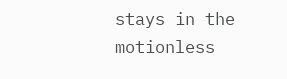stays in the motionless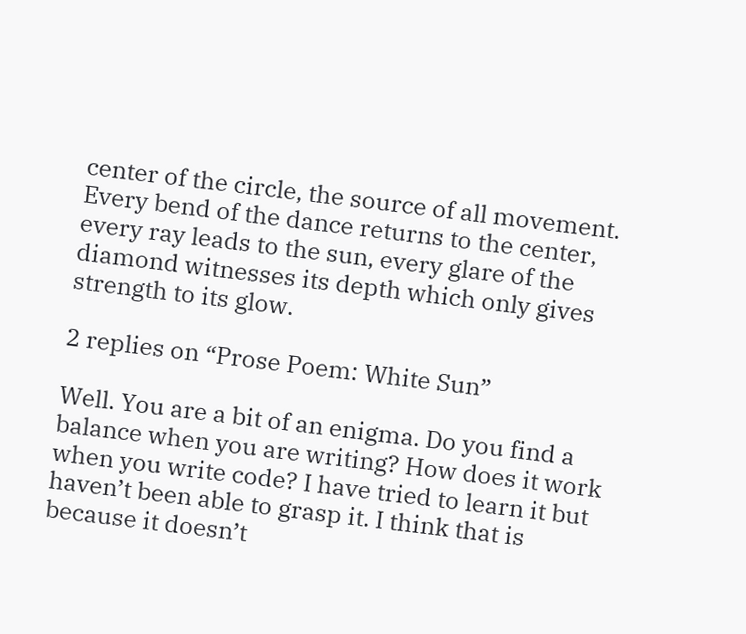center of the circle, the source of all movement. Every bend of the dance returns to the center, every ray leads to the sun, every glare of the diamond witnesses its depth which only gives strength to its glow.

2 replies on “Prose Poem: White Sun”

Well. You are a bit of an enigma. Do you find a balance when you are writing? How does it work when you write code? I have tried to learn it but haven’t been able to grasp it. I think that is because it doesn’t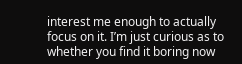interest me enough to actually focus on it. I’m just curious as to whether you find it boring now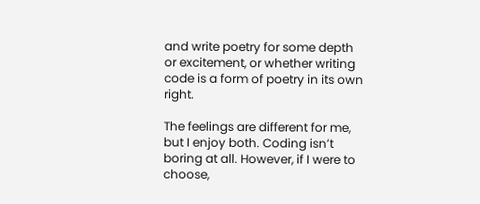and write poetry for some depth or excitement, or whether writing code is a form of poetry in its own right.

The feelings are different for me, but I enjoy both. Coding isn’t boring at all. However, if I were to choose,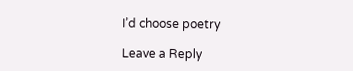I’d choose poetry

Leave a Reply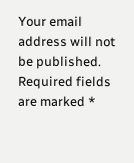Your email address will not be published. Required fields are marked *